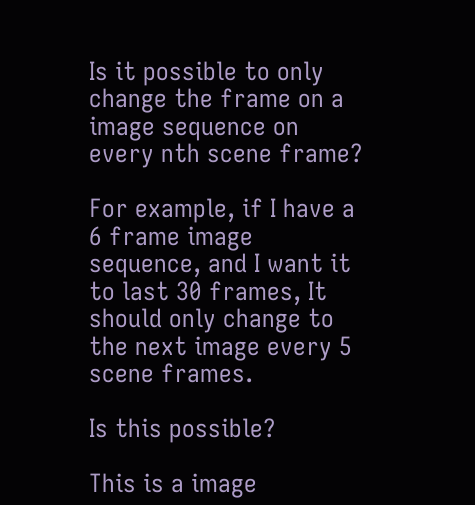Is it possible to only change the frame on a image sequence on every nth scene frame?

For example, if I have a 6 frame image sequence, and I want it to last 30 frames, It should only change to the next image every 5 scene frames.

Is this possible?

This is a image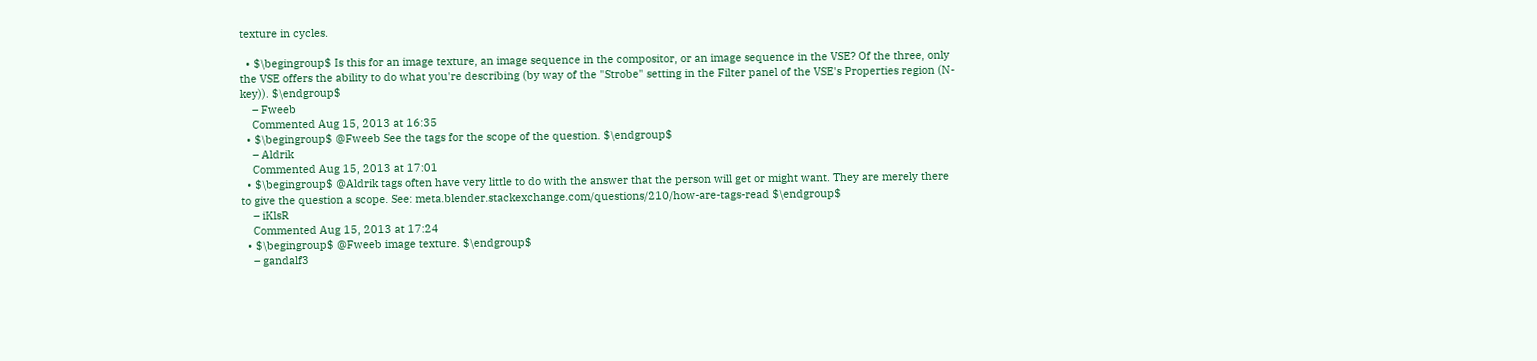texture in cycles.

  • $\begingroup$ Is this for an image texture, an image sequence in the compositor, or an image sequence in the VSE? Of the three, only the VSE offers the ability to do what you're describing (by way of the "Strobe" setting in the Filter panel of the VSE's Properties region (N-key)). $\endgroup$
    – Fweeb
    Commented Aug 15, 2013 at 16:35
  • $\begingroup$ @Fweeb See the tags for the scope of the question. $\endgroup$
    – Aldrik
    Commented Aug 15, 2013 at 17:01
  • $\begingroup$ @Aldrik tags often have very little to do with the answer that the person will get or might want. They are merely there to give the question a scope. See: meta.blender.stackexchange.com/questions/210/how-are-tags-read $\endgroup$
    – iKlsR
    Commented Aug 15, 2013 at 17:24
  • $\begingroup$ @Fweeb image texture. $\endgroup$
    – gandalf3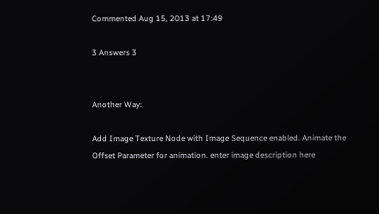Commented Aug 15, 2013 at 17:49

3 Answers 3


Another Way:

Add Image Texture Node with Image Sequence enabled. Animate the Offset Parameter for animation. enter image description here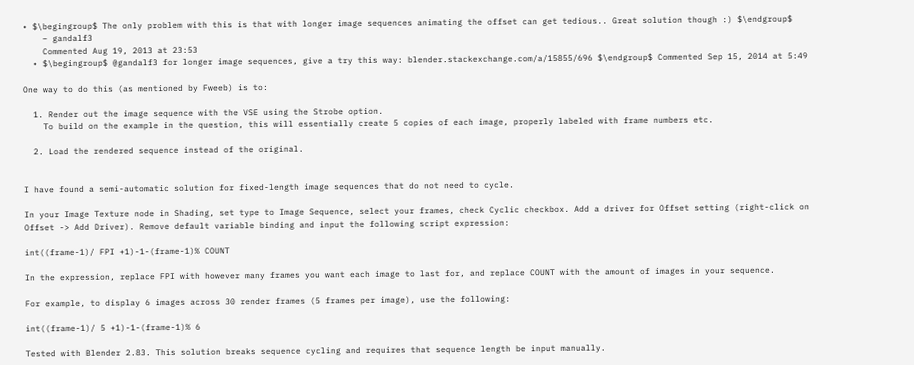• $\begingroup$ The only problem with this is that with longer image sequences animating the offset can get tedious.. Great solution though :) $\endgroup$
    – gandalf3
    Commented Aug 19, 2013 at 23:53
  • $\begingroup$ @gandalf3 for longer image sequences, give a try this way: blender.stackexchange.com/a/15855/696 $\endgroup$ Commented Sep 15, 2014 at 5:49

One way to do this (as mentioned by Fweeb) is to:

  1. Render out the image sequence with the VSE using the Strobe option.
    To build on the example in the question, this will essentially create 5 copies of each image, properly labeled with frame numbers etc.

  2. Load the rendered sequence instead of the original.


I have found a semi-automatic solution for fixed-length image sequences that do not need to cycle.

In your Image Texture node in Shading, set type to Image Sequence, select your frames, check Cyclic checkbox. Add a driver for Offset setting (right-click on Offset -> Add Driver). Remove default variable binding and input the following script expression:

int((frame-1)/ FPI +1)-1-(frame-1)% COUNT

In the expression, replace FPI with however many frames you want each image to last for, and replace COUNT with the amount of images in your sequence.

For example, to display 6 images across 30 render frames (5 frames per image), use the following:

int((frame-1)/ 5 +1)-1-(frame-1)% 6

Tested with Blender 2.83. This solution breaks sequence cycling and requires that sequence length be input manually.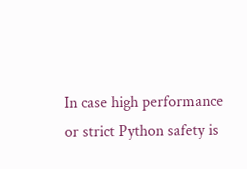In case high performance or strict Python safety is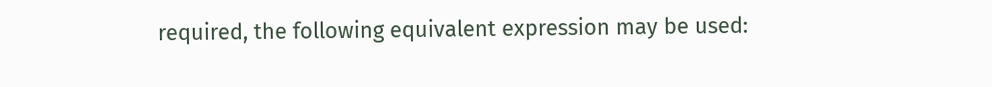required, the following equivalent expression may be used: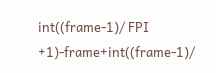int((frame-1)/ FPI +1)-frame+int((frame-1)/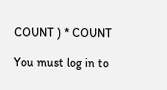COUNT ) * COUNT

You must log in to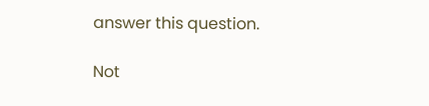answer this question.

Not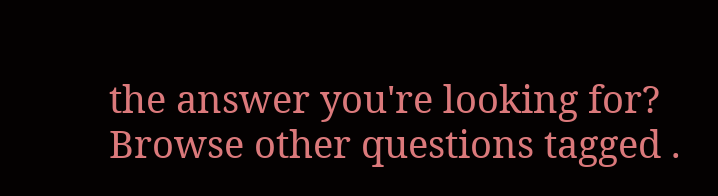the answer you're looking for? Browse other questions tagged .